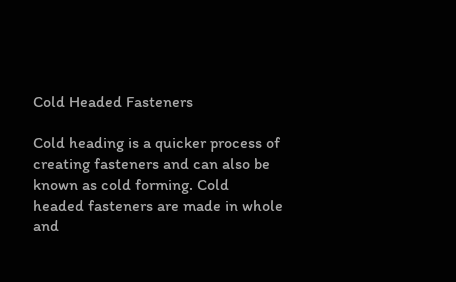Cold Headed Fasteners

Cold heading is a quicker process of creating fasteners and can also be known as cold forming. Cold headed fasteners are made in whole and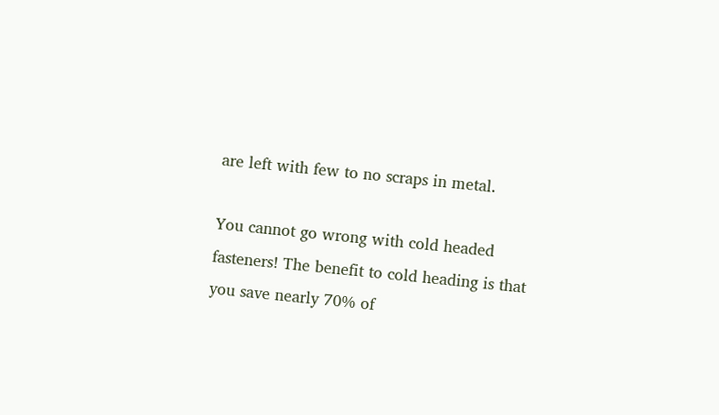are left with few to no scraps in metal.

You cannot go wrong with cold headed fasteners! The benefit to cold heading is that you save nearly 70% of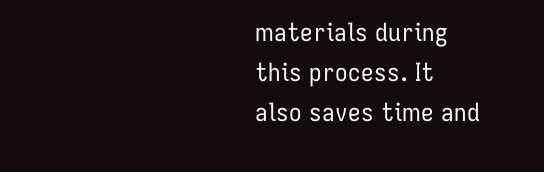materials during this process. It also saves time and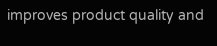improves product quality and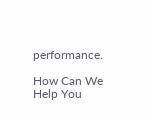performance.

How Can We Help You